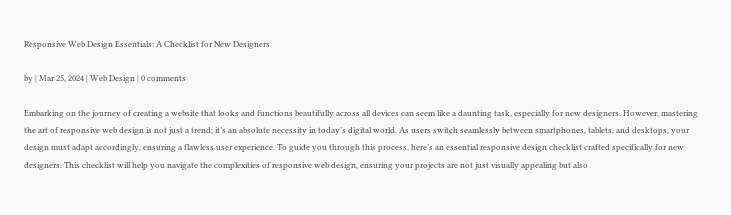Responsive Web Design Essentials: A Checklist for New Designers

by | Mar 25, 2024 | Web Design | 0 comments

Embarking on the journey of creating a website that looks and functions beautifully across all devices can seem like a daunting task, especially for new designers. However, mastering the art of responsive web design is not just a trend; it’s an absolute necessity in today’s digital world. As users switch seamlessly between smartphones, tablets, and desktops, your design must adapt accordingly, ensuring a flawless user experience. To guide you through this process, here’s an essential responsive design checklist crafted specifically for new designers. This checklist will help you navigate the complexities of responsive web design, ensuring your projects are not just visually appealing but also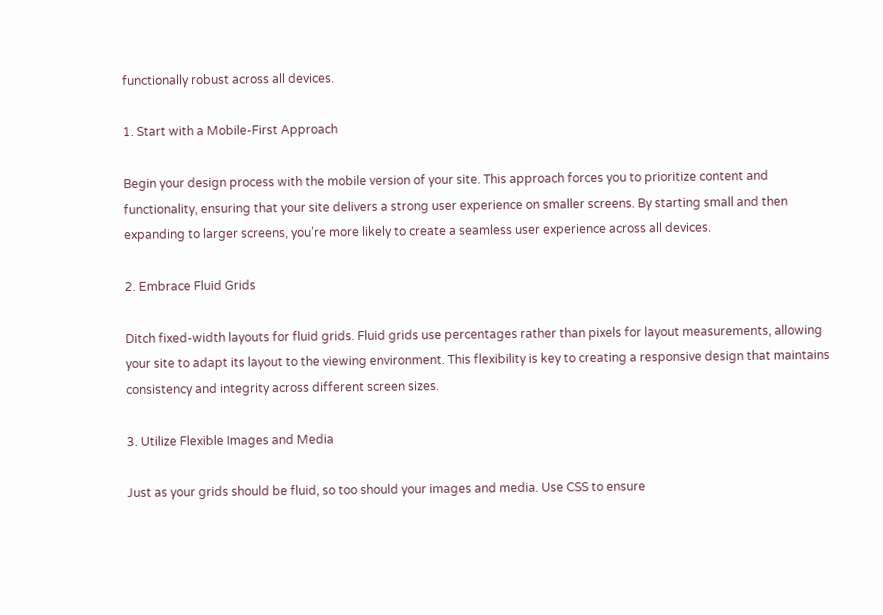functionally robust across all devices.

1. Start with a Mobile-First Approach

Begin your design process with the mobile version of your site. This approach forces you to prioritize content and functionality, ensuring that your site delivers a strong user experience on smaller screens. By starting small and then expanding to larger screens, you’re more likely to create a seamless user experience across all devices.

2. Embrace Fluid Grids

Ditch fixed-width layouts for fluid grids. Fluid grids use percentages rather than pixels for layout measurements, allowing your site to adapt its layout to the viewing environment. This flexibility is key to creating a responsive design that maintains consistency and integrity across different screen sizes.

3. Utilize Flexible Images and Media

Just as your grids should be fluid, so too should your images and media. Use CSS to ensure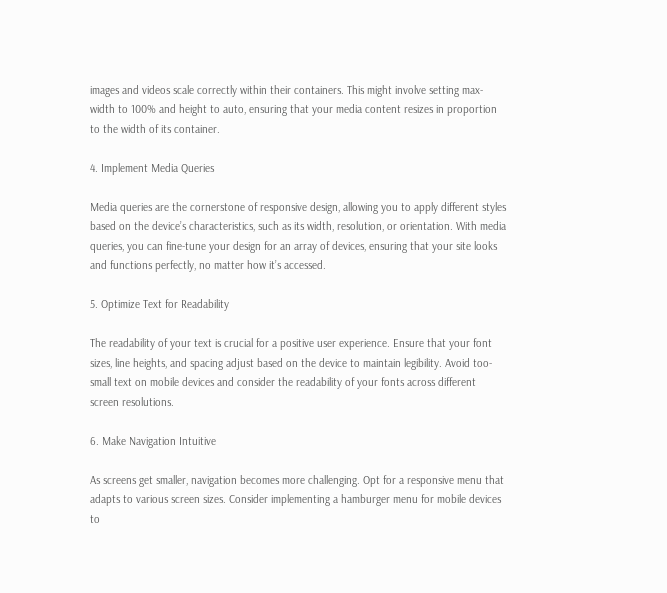images and videos scale correctly within their containers. This might involve setting max-width to 100% and height to auto, ensuring that your media content resizes in proportion to the width of its container.

4. Implement Media Queries

Media queries are the cornerstone of responsive design, allowing you to apply different styles based on the device’s characteristics, such as its width, resolution, or orientation. With media queries, you can fine-tune your design for an array of devices, ensuring that your site looks and functions perfectly, no matter how it’s accessed.

5. Optimize Text for Readability

The readability of your text is crucial for a positive user experience. Ensure that your font sizes, line heights, and spacing adjust based on the device to maintain legibility. Avoid too-small text on mobile devices and consider the readability of your fonts across different screen resolutions.

6. Make Navigation Intuitive

As screens get smaller, navigation becomes more challenging. Opt for a responsive menu that adapts to various screen sizes. Consider implementing a hamburger menu for mobile devices to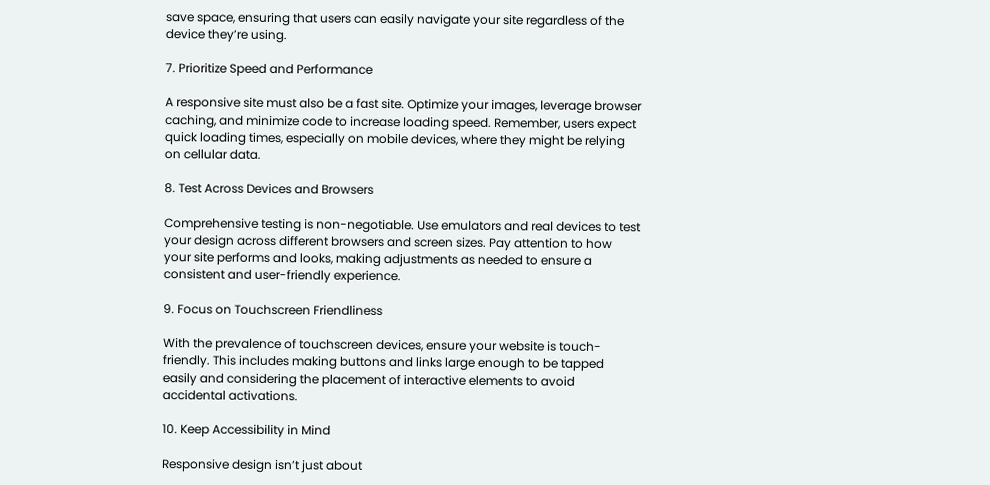save space, ensuring that users can easily navigate your site regardless of the device they’re using.

7. Prioritize Speed and Performance

A responsive site must also be a fast site. Optimize your images, leverage browser caching, and minimize code to increase loading speed. Remember, users expect quick loading times, especially on mobile devices, where they might be relying on cellular data.

8. Test Across Devices and Browsers

Comprehensive testing is non-negotiable. Use emulators and real devices to test your design across different browsers and screen sizes. Pay attention to how your site performs and looks, making adjustments as needed to ensure a consistent and user-friendly experience.

9. Focus on Touchscreen Friendliness

With the prevalence of touchscreen devices, ensure your website is touch-friendly. This includes making buttons and links large enough to be tapped easily and considering the placement of interactive elements to avoid accidental activations.

10. Keep Accessibility in Mind

Responsive design isn’t just about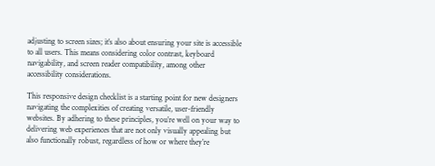adjusting to screen sizes; it’s also about ensuring your site is accessible to all users. This means considering color contrast, keyboard navigability, and screen reader compatibility, among other accessibility considerations.

This responsive design checklist is a starting point for new designers navigating the complexities of creating versatile, user-friendly websites. By adhering to these principles, you’re well on your way to delivering web experiences that are not only visually appealing but also functionally robust, regardless of how or where they’re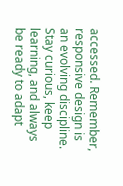accessed. Remember, responsive design is an evolving discipline. Stay curious, keep learning, and always be ready to adapt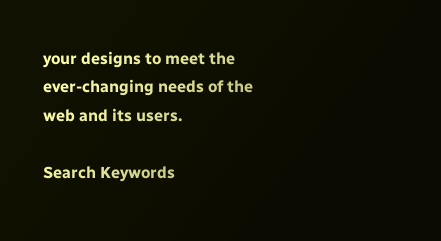your designs to meet the ever-changing needs of the web and its users.

Search Keywords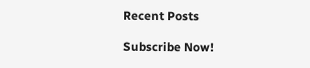Recent Posts

Subscribe Now!